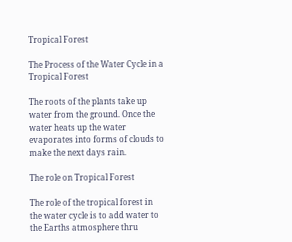Tropical Forest

The Process of the Water Cycle in a Tropical Forest

The roots of the plants take up water from the ground. Once the water heats up the water evaporates into forms of clouds to make the next days rain.

The role on Tropical Forest

The role of the tropical forest in the water cycle is to add water to the Earths atmosphere thru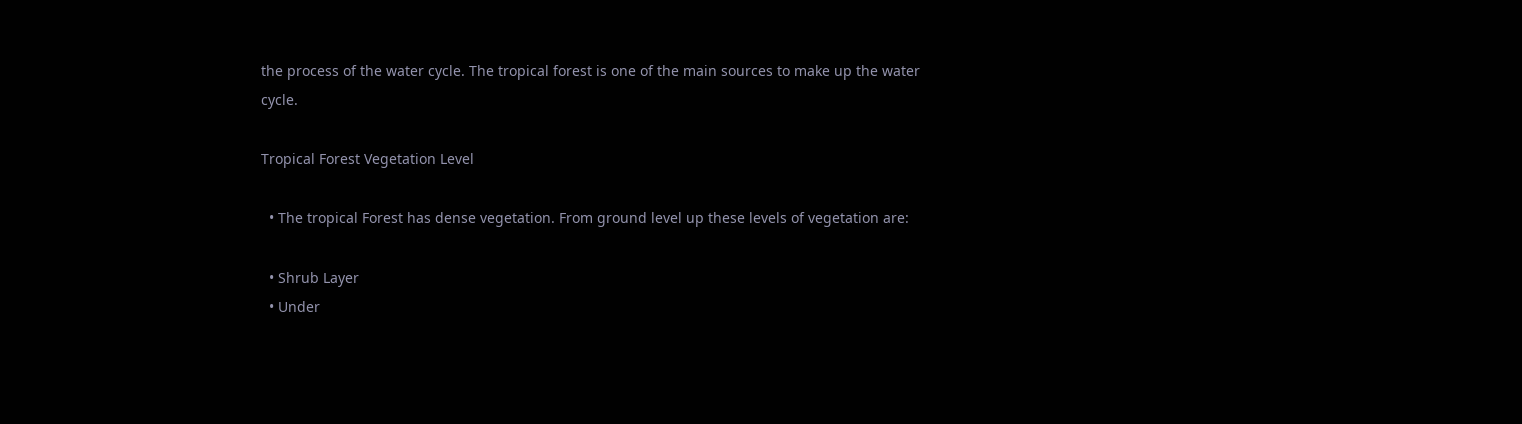the process of the water cycle. The tropical forest is one of the main sources to make up the water cycle.

Tropical Forest Vegetation Level

  • The tropical Forest has dense vegetation. From ground level up these levels of vegetation are:

  • Shrub Layer
  • Under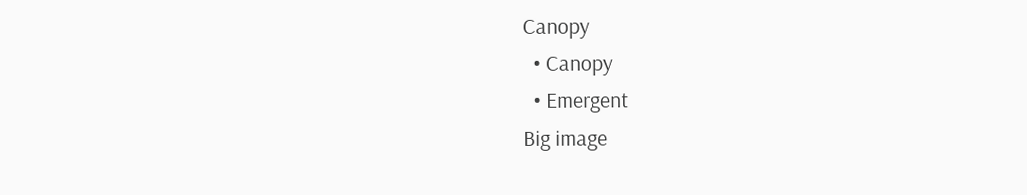Canopy
  • Canopy
  • Emergent
Big image